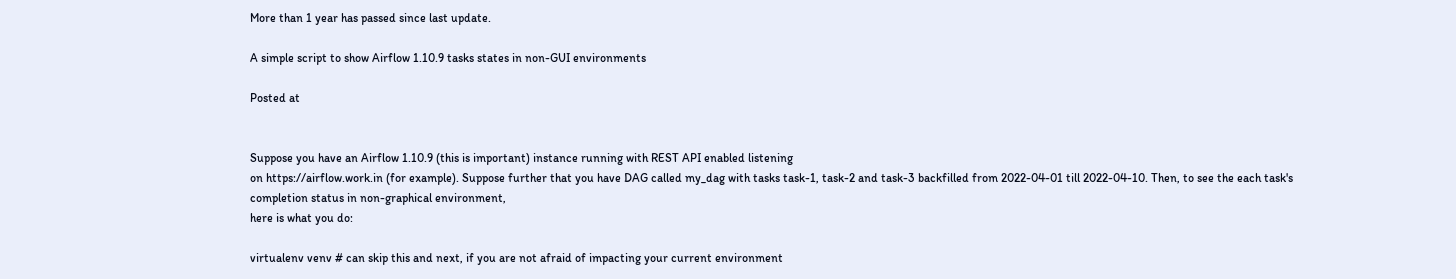More than 1 year has passed since last update.

A simple script to show Airflow 1.10.9 tasks states in non-GUI environments

Posted at


Suppose you have an Airflow 1.10.9 (this is important) instance running with REST API enabled listening
on https://airflow.work.in (for example). Suppose further that you have DAG called my_dag with tasks task-1, task-2 and task-3 backfilled from 2022-04-01 till 2022-04-10. Then, to see the each task's completion status in non-graphical environment,
here is what you do:

virtualenv venv # can skip this and next, if you are not afraid of impacting your current environment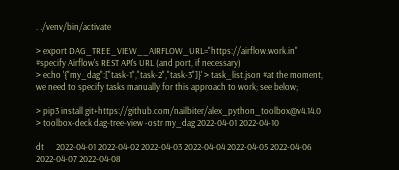. ./venv/bin/activate

> export DAG_TREE_VIEW__AIRFLOW_URL="https://airflow.work.in" #specify Airflow's REST API's URL (and port, if necessary)
> echo '{"my_dag":["task-1","task-2","task-3"]}' > task_list.json #at the moment, we need to specify tasks manually for this approach to work; see below;

> pip3 install git+https://github.com/nailbiter/alex_python_toolbox@v4.14.0
> toolbox-deck dag-tree-view -ostr my_dag 2022-04-01 2022-04-10

dt      2022-04-01 2022-04-02 2022-04-03 2022-04-04 2022-04-05 2022-04-06 2022-04-07 2022-04-08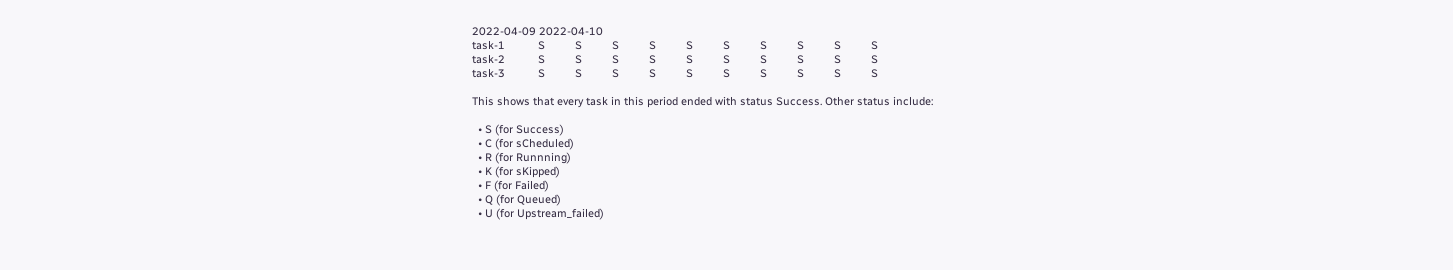2022-04-09 2022-04-10
task-1           S          S          S          S          S          S          S          S          S          S
task-2           S          S          S          S          S          S          S          S          S          S
task-3           S          S          S          S          S          S          S          S          S          S

This shows that every task in this period ended with status Success. Other status include:

  • S (for Success)
  • C (for sCheduled)
  • R (for Runnning)
  • K (for sKipped)
  • F (for Failed)
  • Q (for Queued)
  • U (for Upstream_failed)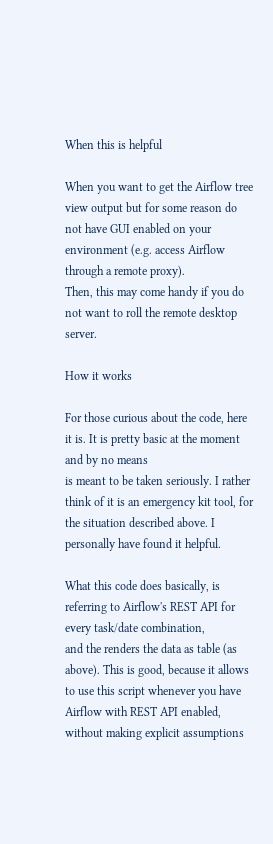When this is helpful

When you want to get the Airflow tree view output but for some reason do not have GUI enabled on your environment (e.g. access Airflow through a remote proxy).
Then, this may come handy if you do not want to roll the remote desktop server.

How it works

For those curious about the code, here it is. It is pretty basic at the moment and by no means
is meant to be taken seriously. I rather think of it is an emergency kit tool, for the situation described above. I personally have found it helpful.

What this code does basically, is referring to Airflow's REST API for every task/date combination,
and the renders the data as table (as above). This is good, because it allows to use this script whenever you have Airflow with REST API enabled, without making explicit assumptions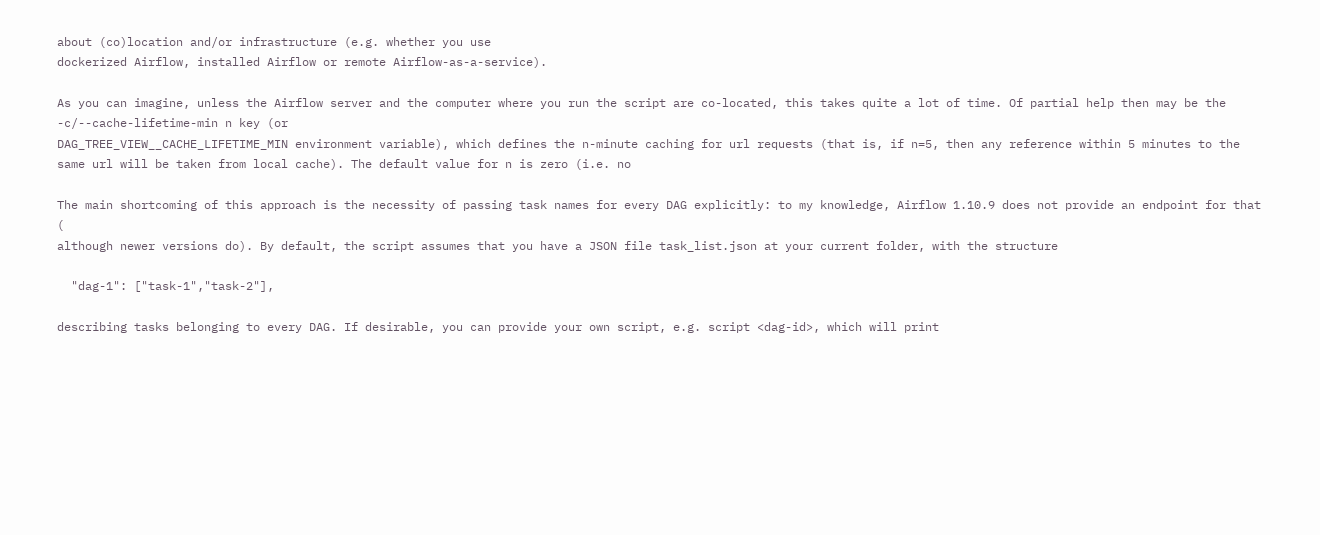about (co)location and/or infrastructure (e.g. whether you use
dockerized Airflow, installed Airflow or remote Airflow-as-a-service).

As you can imagine, unless the Airflow server and the computer where you run the script are co-located, this takes quite a lot of time. Of partial help then may be the -c/--cache-lifetime-min n key (or
DAG_TREE_VIEW__CACHE_LIFETIME_MIN environment variable), which defines the n-minute caching for url requests (that is, if n=5, then any reference within 5 minutes to the same url will be taken from local cache). The default value for n is zero (i.e. no

The main shortcoming of this approach is the necessity of passing task names for every DAG explicitly: to my knowledge, Airflow 1.10.9 does not provide an endpoint for that (
although newer versions do). By default, the script assumes that you have a JSON file task_list.json at your current folder, with the structure

  "dag-1": ["task-1","task-2"],

describing tasks belonging to every DAG. If desirable, you can provide your own script, e.g. script <dag-id>, which will print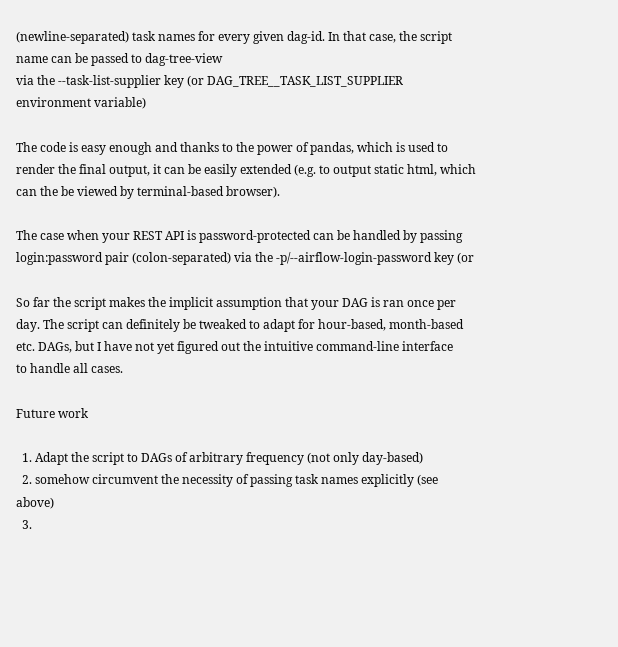(newline-separated) task names for every given dag-id. In that case, the script name can be passed to dag-tree-view
via the --task-list-supplier key (or DAG_TREE__TASK_LIST_SUPPLIER environment variable)

The code is easy enough and thanks to the power of pandas, which is used to render the final output, it can be easily extended (e.g. to output static html, which can the be viewed by terminal-based browser).

The case when your REST API is password-protected can be handled by passing login:password pair (colon-separated) via the -p/--airflow-login-password key (or

So far the script makes the implicit assumption that your DAG is ran once per day. The script can definitely be tweaked to adapt for hour-based, month-based etc. DAGs, but I have not yet figured out the intuitive command-line interface
to handle all cases.

Future work

  1. Adapt the script to DAGs of arbitrary frequency (not only day-based)
  2. somehow circumvent the necessity of passing task names explicitly (see above)
  3.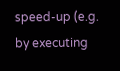speed-up (e.g. by executing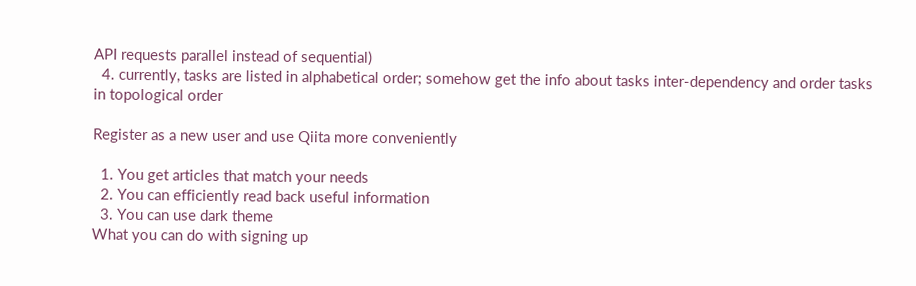API requests parallel instead of sequential)
  4. currently, tasks are listed in alphabetical order; somehow get the info about tasks inter-dependency and order tasks in topological order

Register as a new user and use Qiita more conveniently

  1. You get articles that match your needs
  2. You can efficiently read back useful information
  3. You can use dark theme
What you can do with signing up